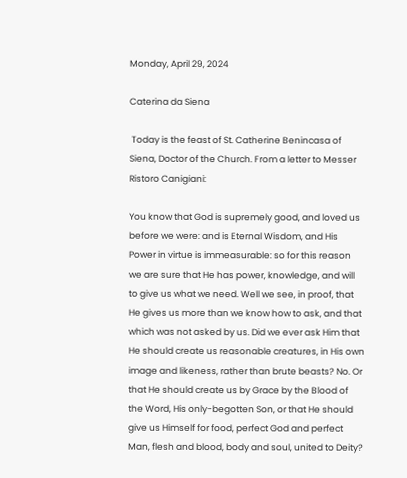Monday, April 29, 2024

Caterina da Siena

 Today is the feast of St. Catherine Benincasa of Siena, Doctor of the Church. From a letter to Messer Ristoro Canigiani:

You know that God is supremely good, and loved us before we were: and is Eternal Wisdom, and His Power in virtue is immeasurable: so for this reason we are sure that He has power, knowledge, and will to give us what we need. Well we see, in proof, that He gives us more than we know how to ask, and that which was not asked by us. Did we ever ask Him that He should create us reasonable creatures, in His own image and likeness, rather than brute beasts? No. Or that He should create us by Grace by the Blood of the Word, His only-begotten Son, or that He should give us Himself for food, perfect God and perfect Man, flesh and blood, body and soul, united to Deity?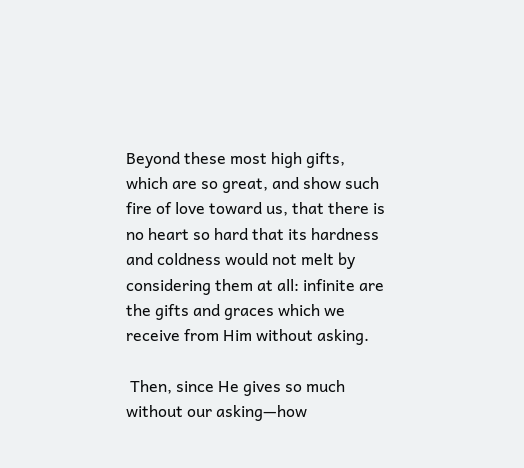Beyond these most high gifts, which are so great, and show such fire of love toward us, that there is no heart so hard that its hardness and coldness would not melt by considering them at all: infinite are the gifts and graces which we receive from Him without asking.

 Then, since He gives so much without our asking—how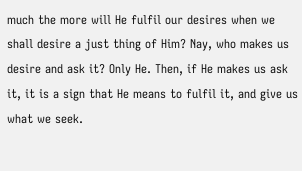much the more will He fulfil our desires when we shall desire a just thing of Him? Nay, who makes us desire and ask it? Only He. Then, if He makes us ask it, it is a sign that He means to fulfil it, and give us what we seek.